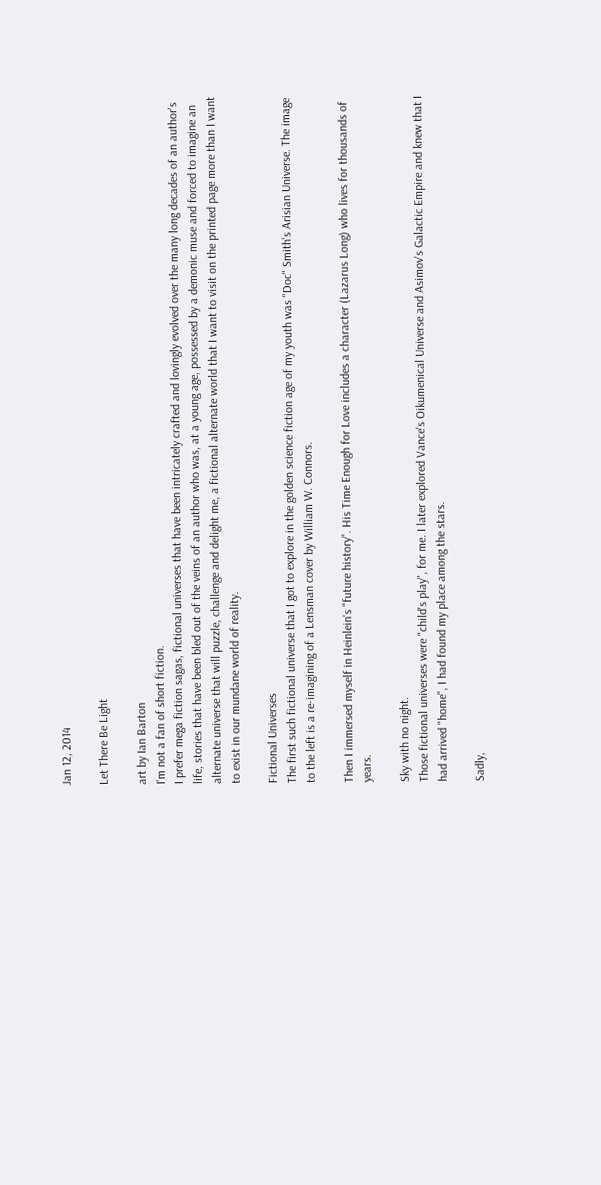Jan 12, 2014

Let There Be Light

art by Ian Barton
I'm not a fan of short fiction.
I prefer mega fiction sagas, fictional universes that have been intricately crafted and lovingly evolved over the many long decades of an author's life, stories that have been bled out of the veins of an author who was, at a young age, possessed by a demonic muse and forced to imagine an alternate universe that will puzzle, challenge and delight me, a fictional alternate world that I want to visit on the printed page more than I want to exist in our mundane world of reality.

Fictional Universes
The first such fictional universe that I got to explore in the golden science fiction age of my youth was "Doc" Smith's Arisian Universe. The image to the left is a re-imagining of a Lensman cover by William W. Connors.

Then I immersed myself in Heinlein's "future history". His Time Enough for Love includes a character (Lazarus Long) who lives for thousands of years.

Sky with no night.
Those fictional universes were "child's play", for me. I later explored Vance's Oikumenical Universe and Asimov's Galactic Empire and knew that I had arrived "home", I had found my place among the stars.

Sadly,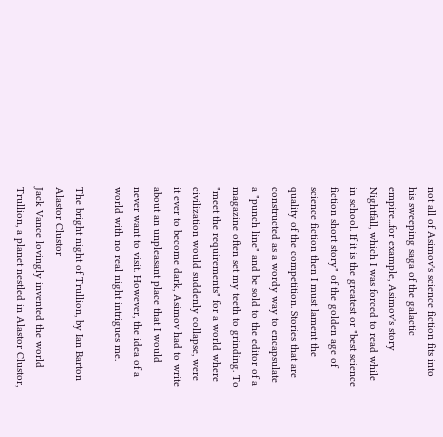not all of Asimov's science fiction fits into his sweeping saga of the galactic empire...for example, Asimov's story Nightfall, which I was forced to read while in school. If it is the greatest or "best science fiction short story" of the golden age of science fiction then I must lament the quality of the competition. Stories that are constructed as a wordy way to encapsulate a "punch line" and be sold to the editor of a magazine often set my teeth to grinding. To "meet the requirements" for a world where civilization would suddenly collapse, were it ever to become dark, Asimov had to write about an unpleasant place that I would never want to visit. However, the idea of a world with no real night intrigues me.

The bright night of Trullion, by Ian Barton
Alastor Clustor
Jack Vance lovingly invented the world Trullion, a planet nestled in Alastor Clustor,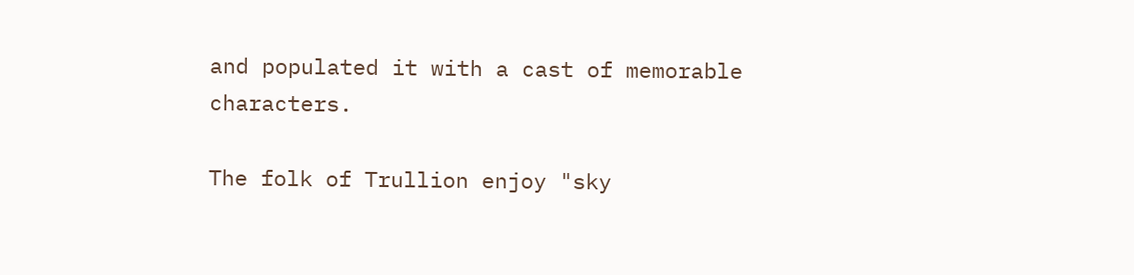and populated it with a cast of memorable characters.

The folk of Trullion enjoy "sky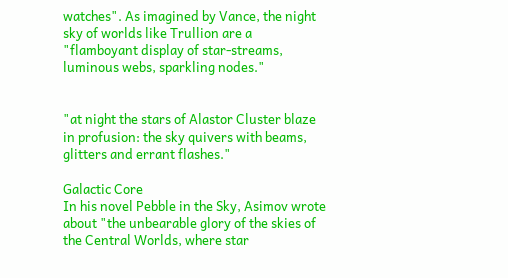watches". As imagined by Vance, the night sky of worlds like Trullion are a "flamboyant display of star-streams, luminous webs, sparkling nodes."


"at night the stars of Alastor Cluster blaze in profusion: the sky quivers with beams, glitters and errant flashes."

Galactic Core
In his novel Pebble in the Sky, Asimov wrote about "the unbearable glory of the skies of the Central Worlds, where star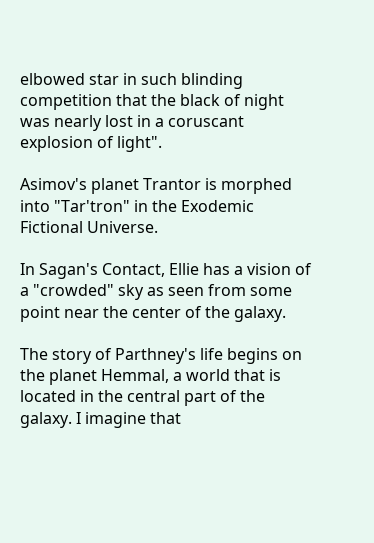elbowed star in such blinding competition that the black of night was nearly lost in a coruscant explosion of light".

Asimov's planet Trantor is morphed into "Tar'tron" in the Exodemic Fictional Universe.

In Sagan's Contact, Ellie has a vision of a "crowded" sky as seen from some point near the center of the galaxy.

The story of Parthney's life begins on the planet Hemmal, a world that is located in the central part of the galaxy. I imagine that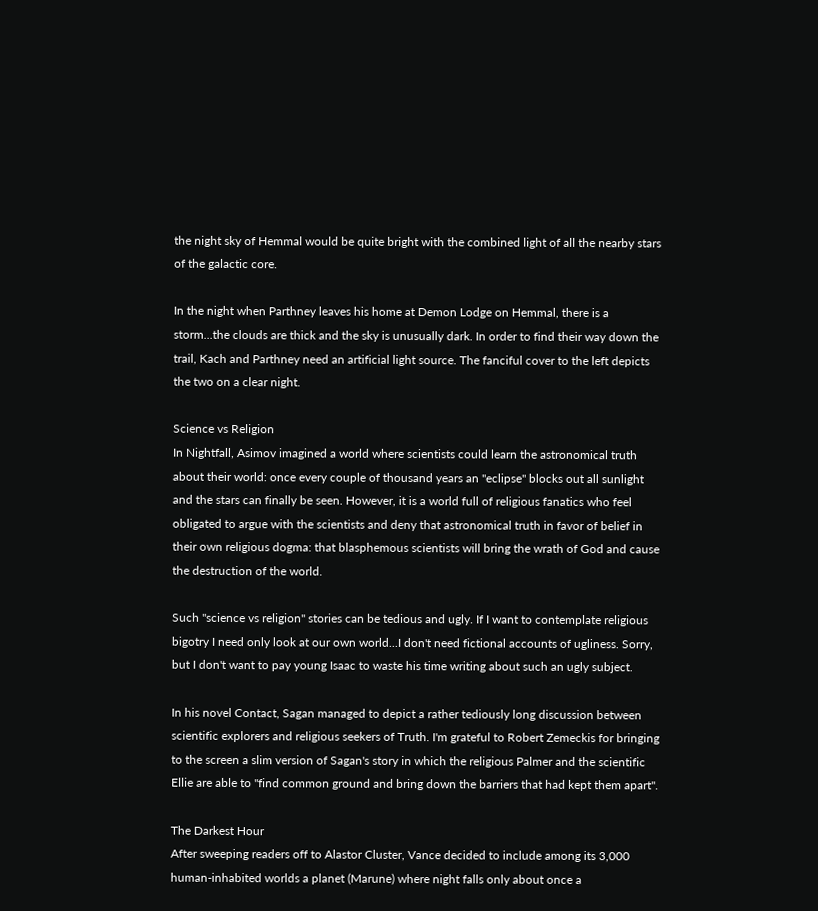the night sky of Hemmal would be quite bright with the combined light of all the nearby stars of the galactic core.

In the night when Parthney leaves his home at Demon Lodge on Hemmal, there is a storm...the clouds are thick and the sky is unusually dark. In order to find their way down the trail, Kach and Parthney need an artificial light source. The fanciful cover to the left depicts the two on a clear night.

Science vs Religion
In Nightfall, Asimov imagined a world where scientists could learn the astronomical truth about their world: once every couple of thousand years an "eclipse" blocks out all sunlight and the stars can finally be seen. However, it is a world full of religious fanatics who feel obligated to argue with the scientists and deny that astronomical truth in favor of belief in their own religious dogma: that blasphemous scientists will bring the wrath of God and cause the destruction of the world.

Such "science vs religion" stories can be tedious and ugly. If I want to contemplate religious bigotry I need only look at our own world...I don't need fictional accounts of ugliness. Sorry, but I don't want to pay young Isaac to waste his time writing about such an ugly subject.

In his novel Contact, Sagan managed to depict a rather tediously long discussion between scientific explorers and religious seekers of Truth. I'm grateful to Robert Zemeckis for bringing to the screen a slim version of Sagan's story in which the religious Palmer and the scientific Ellie are able to "find common ground and bring down the barriers that had kept them apart".

The Darkest Hour
After sweeping readers off to Alastor Cluster, Vance decided to include among its 3,000 human-inhabited worlds a planet (Marune) where night falls only about once a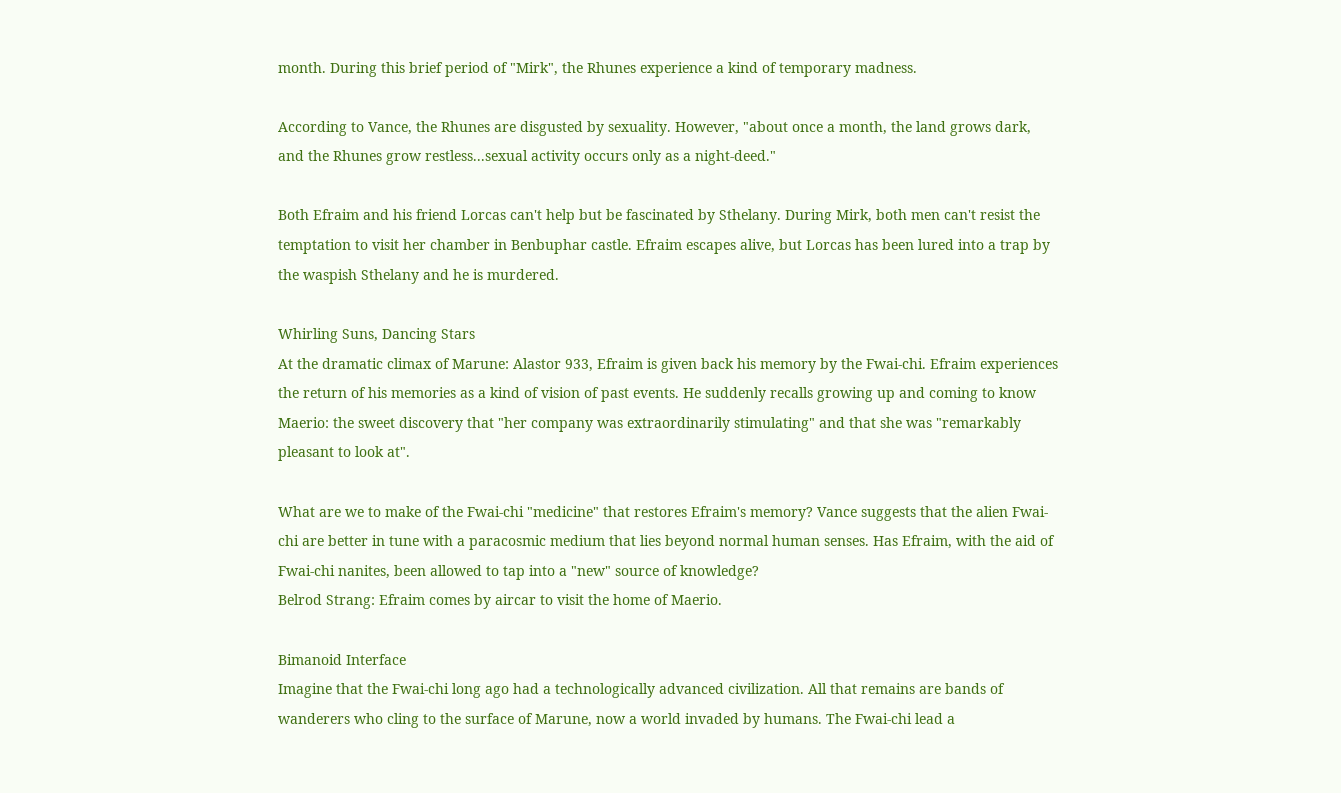month. During this brief period of "Mirk", the Rhunes experience a kind of temporary madness.

According to Vance, the Rhunes are disgusted by sexuality. However, "about once a month, the land grows dark, and the Rhunes grow restless...sexual activity occurs only as a night-deed."

Both Efraim and his friend Lorcas can't help but be fascinated by Sthelany. During Mirk, both men can't resist the temptation to visit her chamber in Benbuphar castle. Efraim escapes alive, but Lorcas has been lured into a trap by the waspish Sthelany and he is murdered.

Whirling Suns, Dancing Stars
At the dramatic climax of Marune: Alastor 933, Efraim is given back his memory by the Fwai-chi. Efraim experiences the return of his memories as a kind of vision of past events. He suddenly recalls growing up and coming to know Maerio: the sweet discovery that "her company was extraordinarily stimulating" and that she was "remarkably pleasant to look at".

What are we to make of the Fwai-chi "medicine" that restores Efraim's memory? Vance suggests that the alien Fwai-chi are better in tune with a paracosmic medium that lies beyond normal human senses. Has Efraim, with the aid of Fwai-chi nanites, been allowed to tap into a "new" source of knowledge?
Belrod Strang: Efraim comes by aircar to visit the home of Maerio.

Bimanoid Interface
Imagine that the Fwai-chi long ago had a technologically advanced civilization. All that remains are bands of wanderers who cling to the surface of Marune, now a world invaded by humans. The Fwai-chi lead a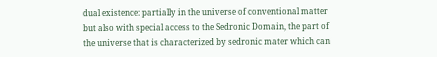dual existence: partially in the universe of conventional matter but also with special access to the Sedronic Domain, the part of the universe that is characterized by sedronic mater which can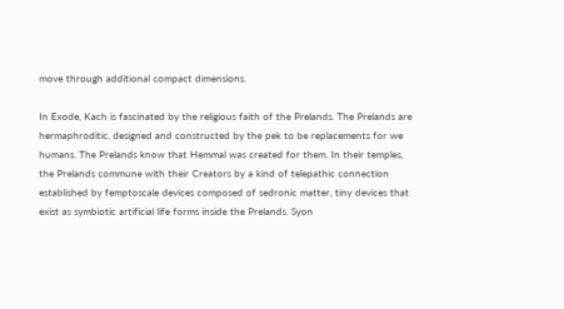move through additional compact dimensions.

In Exode, Kach is fascinated by the religious faith of the Prelands. The Prelands are hermaphroditic, designed and constructed by the pek to be replacements for we humans. The Prelands know that Hemmal was created for them. In their temples, the Prelands commune with their Creators by a kind of telepathic connection established by femptoscale devices composed of sedronic matter, tiny devices that exist as symbiotic artificial life forms inside the Prelands. Syon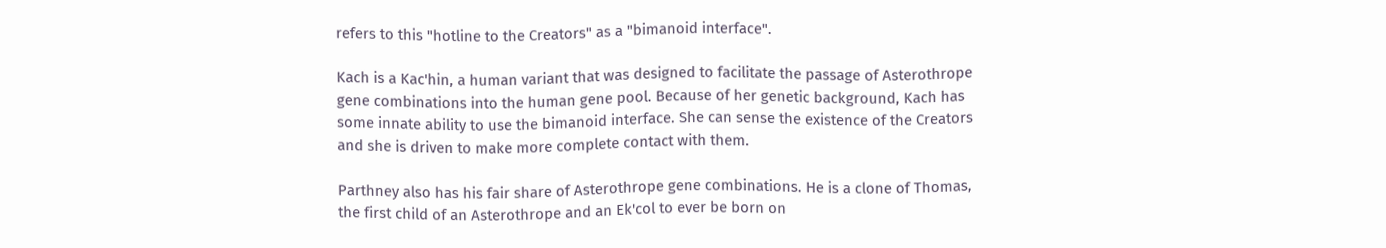refers to this "hotline to the Creators" as a "bimanoid interface".

Kach is a Kac'hin, a human variant that was designed to facilitate the passage of Asterothrope gene combinations into the human gene pool. Because of her genetic background, Kach has some innate ability to use the bimanoid interface. She can sense the existence of the Creators and she is driven to make more complete contact with them.

Parthney also has his fair share of Asterothrope gene combinations. He is a clone of Thomas, the first child of an Asterothrope and an Ek'col to ever be born on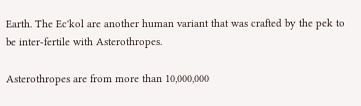Earth. The Ec'kol are another human variant that was crafted by the pek to be inter-fertile with Asterothropes.

Asterothropes are from more than 10,000,000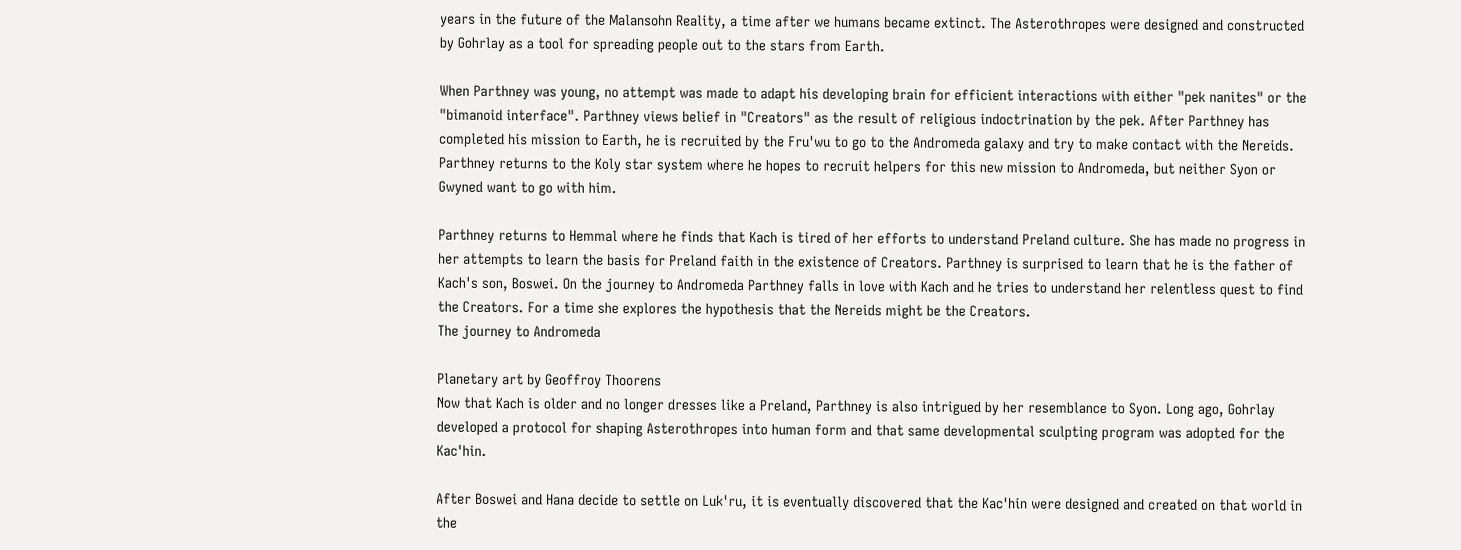years in the future of the Malansohn Reality, a time after we humans became extinct. The Asterothropes were designed and constructed by Gohrlay as a tool for spreading people out to the stars from Earth.

When Parthney was young, no attempt was made to adapt his developing brain for efficient interactions with either "pek nanites" or the "bimanoid interface". Parthney views belief in "Creators" as the result of religious indoctrination by the pek. After Parthney has completed his mission to Earth, he is recruited by the Fru'wu to go to the Andromeda galaxy and try to make contact with the Nereids. Parthney returns to the Koly star system where he hopes to recruit helpers for this new mission to Andromeda, but neither Syon or Gwyned want to go with him.

Parthney returns to Hemmal where he finds that Kach is tired of her efforts to understand Preland culture. She has made no progress in her attempts to learn the basis for Preland faith in the existence of Creators. Parthney is surprised to learn that he is the father of Kach's son, Boswei. On the journey to Andromeda Parthney falls in love with Kach and he tries to understand her relentless quest to find the Creators. For a time she explores the hypothesis that the Nereids might be the Creators.
The journey to Andromeda

Planetary art by Geoffroy Thoorens
Now that Kach is older and no longer dresses like a Preland, Parthney is also intrigued by her resemblance to Syon. Long ago, Gohrlay developed a protocol for shaping Asterothropes into human form and that same developmental sculpting program was adopted for the Kac'hin.

After Boswei and Hana decide to settle on Luk'ru, it is eventually discovered that the Kac'hin were designed and created on that world in the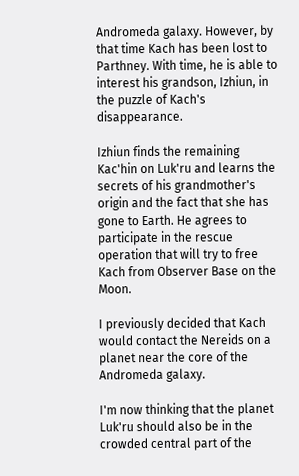Andromeda galaxy. However, by that time Kach has been lost to Parthney. With time, he is able to interest his grandson, Izhiun, in the puzzle of Kach's disappearance.

Izhiun finds the remaining Kac'hin on Luk'ru and learns the secrets of his grandmother's origin and the fact that she has gone to Earth. He agrees to participate in the rescue operation that will try to free Kach from Observer Base on the Moon.

I previously decided that Kach would contact the Nereids on a planet near the core of the Andromeda galaxy.

I'm now thinking that the planet Luk'ru should also be in the crowded central part of the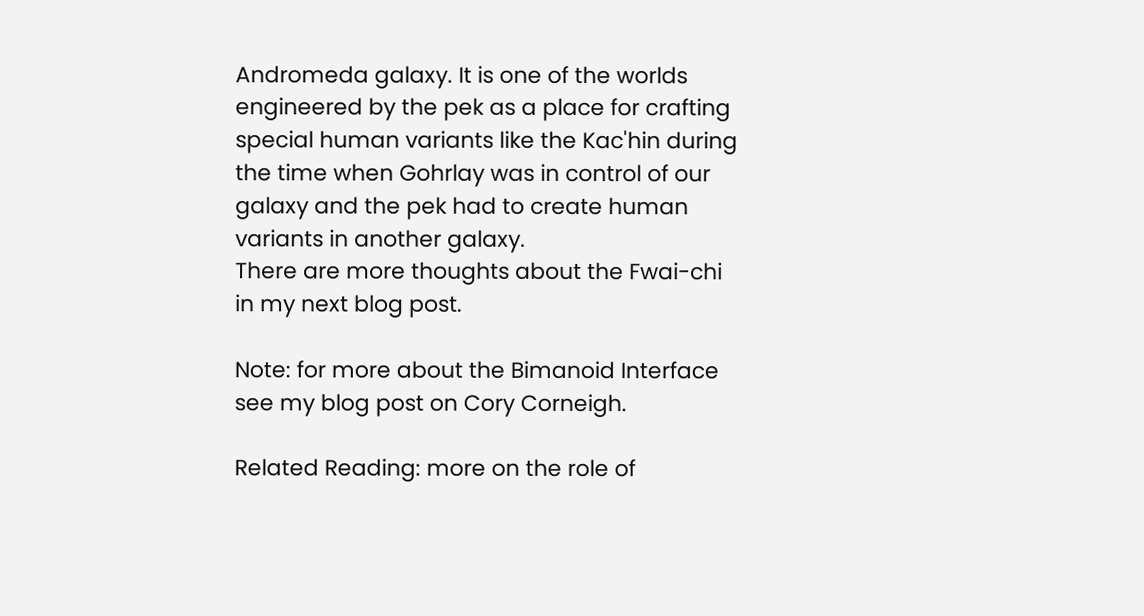Andromeda galaxy. It is one of the worlds engineered by the pek as a place for crafting special human variants like the Kac'hin during the time when Gohrlay was in control of our galaxy and the pek had to create human variants in another galaxy.
There are more thoughts about the Fwai-chi in my next blog post.

Note: for more about the Bimanoid Interface see my blog post on Cory Corneigh.

Related Reading: more on the role of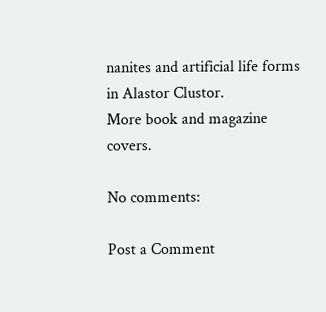nanites and artificial life forms in Alastor Clustor.
More book and magazine covers.

No comments:

Post a Comment